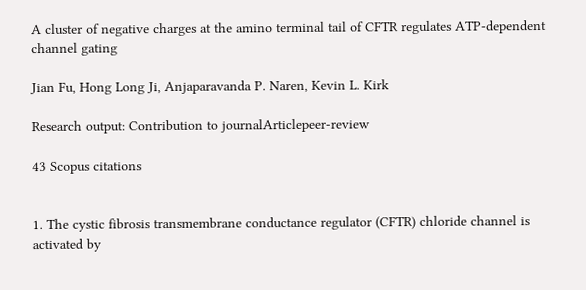A cluster of negative charges at the amino terminal tail of CFTR regulates ATP-dependent channel gating

Jian Fu, Hong Long Ji, Anjaparavanda P. Naren, Kevin L. Kirk

Research output: Contribution to journalArticlepeer-review

43 Scopus citations


1. The cystic fibrosis transmembrane conductance regulator (CFTR) chloride channel is activated by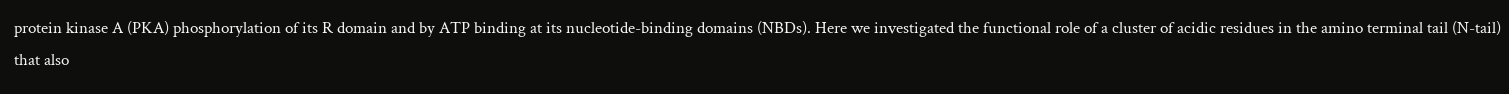protein kinase A (PKA) phosphorylation of its R domain and by ATP binding at its nucleotide-binding domains (NBDs). Here we investigated the functional role of a cluster of acidic residues in the amino terminal tail (N-tail) that also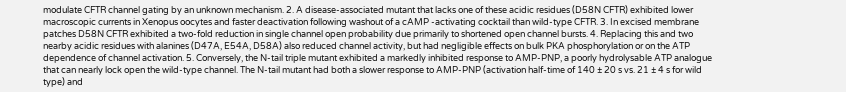modulate CFTR channel gating by an unknown mechanism. 2. A disease-associated mutant that lacks one of these acidic residues (D58N CFTR) exhibited lower macroscopic currents in Xenopus oocytes and faster deactivation following washout of a cAMP -activating cocktail than wild-type CFTR. 3. In excised membrane patches D58N CFTR exhibited a two-fold reduction in single channel open probability due primarily to shortened open channel bursts. 4. Replacing this and two nearby acidic residues with alanines (D47A, E54A, D58A) also reduced channel activity, but had negligible effects on bulk PKA phosphorylation or on the ATP dependence of channel activation. 5. Conversely, the N-tail triple mutant exhibited a markedly inhibited response to AMP-PNP, a poorly hydrolysable ATP analogue that can nearly lock open the wild-type channel. The N-tail mutant had both a slower response to AMP-PNP (activation half-time of 140 ± 20 s vs. 21 ± 4 s for wild type) and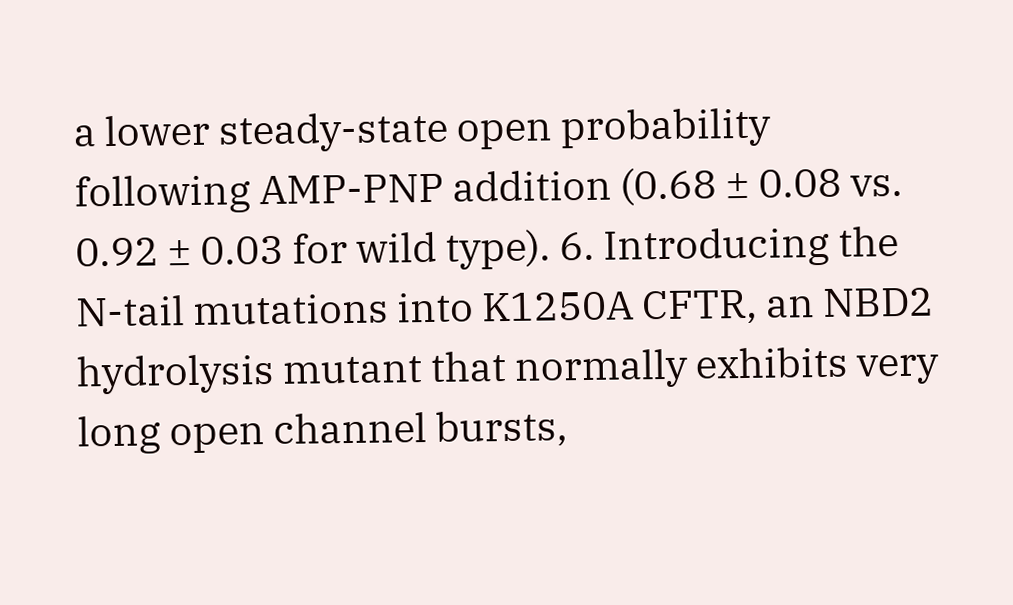a lower steady-state open probability following AMP-PNP addition (0.68 ± 0.08 vs. 0.92 ± 0.03 for wild type). 6. Introducing the N-tail mutations into K1250A CFTR, an NBD2 hydrolysis mutant that normally exhibits very long open channel bursts,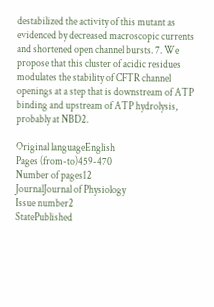destabilized the activity of this mutant as evidenced by decreased macroscopic currents and shortened open channel bursts. 7. We propose that this cluster of acidic residues modulates the stability of CFTR channel openings at a step that is downstream of ATP binding and upstream of ATP hydrolysis, probably at NBD2.

Original languageEnglish
Pages (from-to)459-470
Number of pages12
JournalJournal of Physiology
Issue number2
StatePublished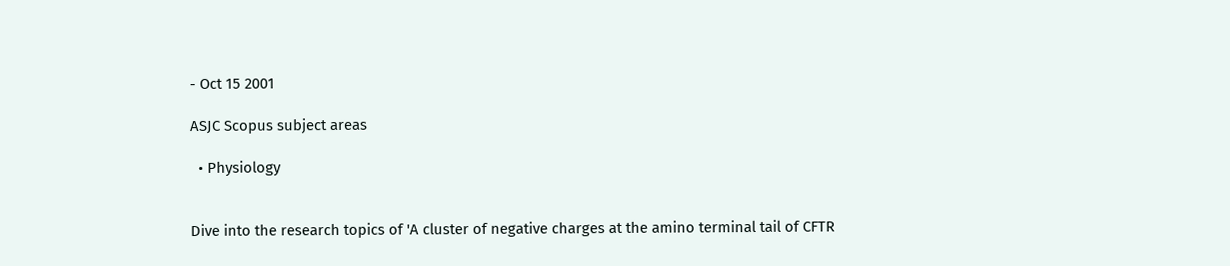- Oct 15 2001

ASJC Scopus subject areas

  • Physiology


Dive into the research topics of 'A cluster of negative charges at the amino terminal tail of CFTR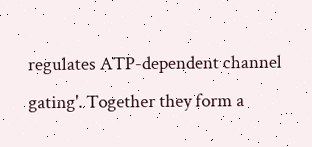regulates ATP-dependent channel gating'. Together they form a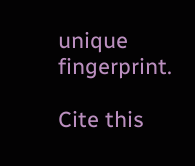unique fingerprint.

Cite this